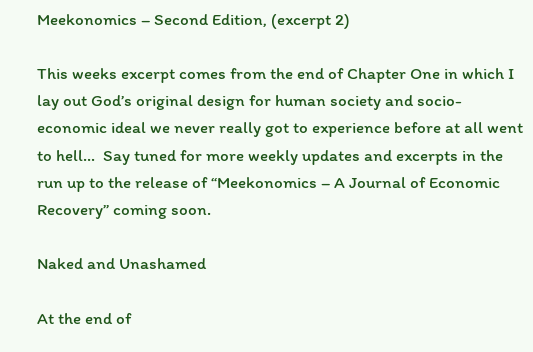Meekonomics – Second Edition, (excerpt 2)

This weeks excerpt comes from the end of Chapter One in which I lay out God’s original design for human society and socio-economic ideal we never really got to experience before at all went to hell…  Say tuned for more weekly updates and excerpts in the run up to the release of “Meekonomics – A Journal of Economic Recovery” coming soon.

Naked and Unashamed

At the end of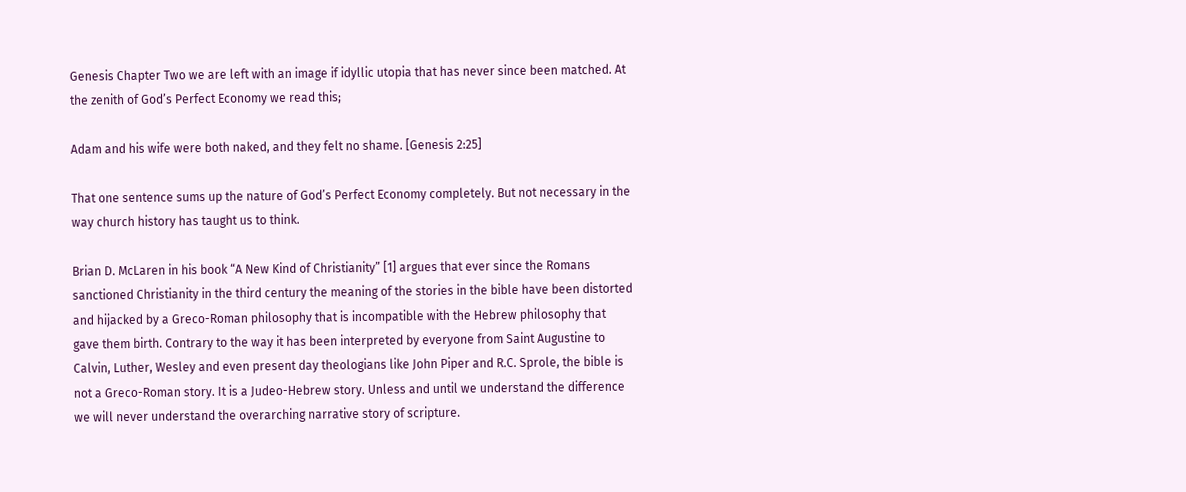Genesis Chapter Two we are left with an image if idyllic utopia that has never since been matched. At the zenith of God’s Perfect Economy we read this;

Adam and his wife were both naked, and they felt no shame. [Genesis 2:25]

That one sentence sums up the nature of God’s Perfect Economy completely. But not necessary in the way church history has taught us to think.

Brian D. McLaren in his book “A New Kind of Christianity” [1] argues that ever since the Romans sanctioned Christianity in the third century the meaning of the stories in the bible have been distorted and hijacked by a Greco-Roman philosophy that is incompatible with the Hebrew philosophy that gave them birth. Contrary to the way it has been interpreted by everyone from Saint Augustine to Calvin, Luther, Wesley and even present day theologians like John Piper and R.C. Sprole, the bible is not a Greco-Roman story. It is a Judeo-Hebrew story. Unless and until we understand the difference we will never understand the overarching narrative story of scripture.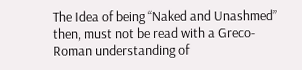The Idea of being “Naked and Unashmed” then, must not be read with a Greco-Roman understanding of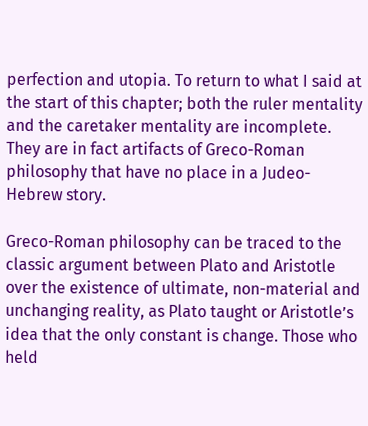perfection and utopia. To return to what I said at the start of this chapter; both the ruler mentality and the caretaker mentality are incomplete. They are in fact artifacts of Greco-Roman philosophy that have no place in a Judeo-Hebrew story.

Greco-Roman philosophy can be traced to the classic argument between Plato and Aristotle over the existence of ultimate, non-material and unchanging reality, as Plato taught or Aristotle’s idea that the only constant is change. Those who held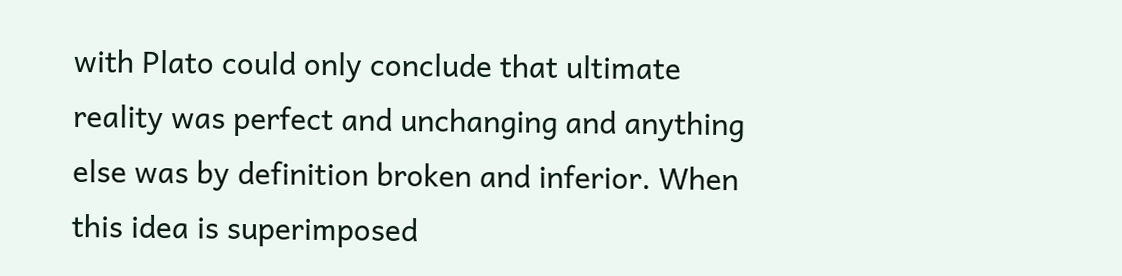with Plato could only conclude that ultimate reality was perfect and unchanging and anything else was by definition broken and inferior. When this idea is superimposed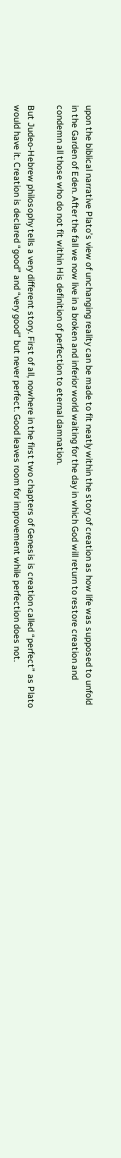upon the biblical narrative Plato’s view of unchanging reality can be made to fit neatly within the story of creation as how life was supposed to unfold in the Garden of Eden. After the fall we now live in a broken and inferior world waiting for the day in which God will return to restore creation and condemn all those who do not fit within His definition of perfection to eternal damnation.

But Judeo-Hebrew philosophy tells a very different story. First of all, nowhere in the first two chapters of Genesis is creation called “perfect” as Plato would have it. Creation is declared “good” and “very good” but never perfect. Good leaves room for improvement while perfection does not.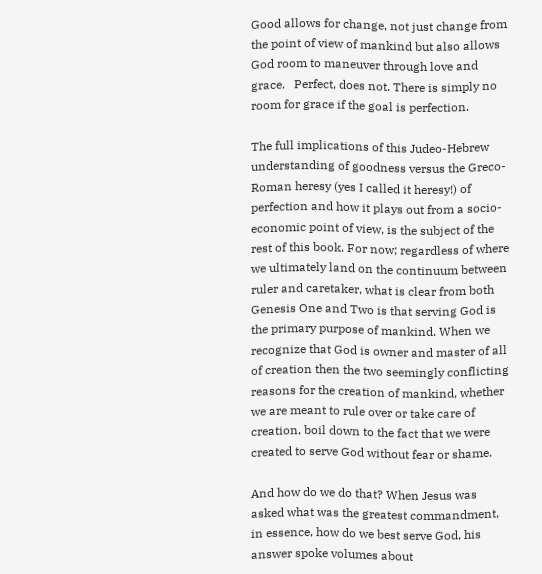Good allows for change, not just change from the point of view of mankind but also allows God room to maneuver through love and grace.   Perfect, does not. There is simply no room for grace if the goal is perfection.

The full implications of this Judeo-Hebrew understanding of goodness versus the Greco-Roman heresy (yes I called it heresy!) of perfection and how it plays out from a socio-economic point of view, is the subject of the rest of this book. For now; regardless of where we ultimately land on the continuum between ruler and caretaker, what is clear from both Genesis One and Two is that serving God is the primary purpose of mankind. When we recognize that God is owner and master of all of creation then the two seemingly conflicting reasons for the creation of mankind, whether we are meant to rule over or take care of creation, boil down to the fact that we were created to serve God without fear or shame.

And how do we do that? When Jesus was asked what was the greatest commandment, in essence, how do we best serve God, his answer spoke volumes about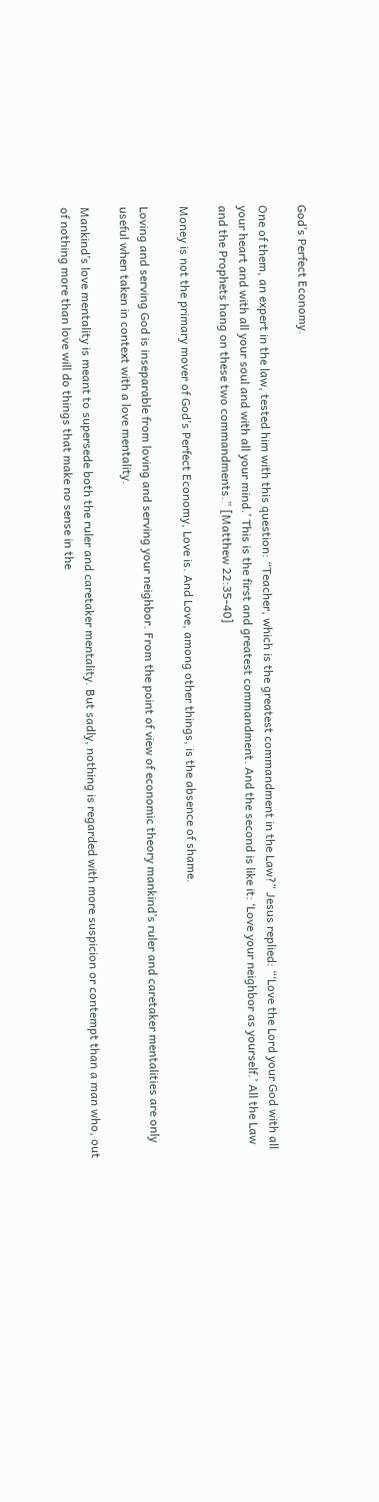God’s Perfect Economy.

One of them, an expert in the law, tested him with this question: “Teacher, which is the greatest commandment in the Law?” Jesus replied: “‘Love the Lord your God with all your heart and with all your soul and with all your mind.’ This is the first and greatest commandment. And the second is like it: ‘Love your neighbor as yourself.’ All the Law and the Prophets hang on these two commandments.” [Matthew 22:35-40]

Money is not the primary mover of God’s Perfect Economy, Love is. And Love, among other things, is the absence of shame.

Loving and serving God is inseparable from loving and serving your neighbor. From the point of view of economic theory mankind’s ruler and caretaker mentalities are only useful when taken in context with a love mentality.

Mankind’s love mentality is meant to supersede both the ruler and caretaker mentality. But sadly, nothing is regarded with more suspicion or contempt than a man who, out of nothing more than love will do things that make no sense in the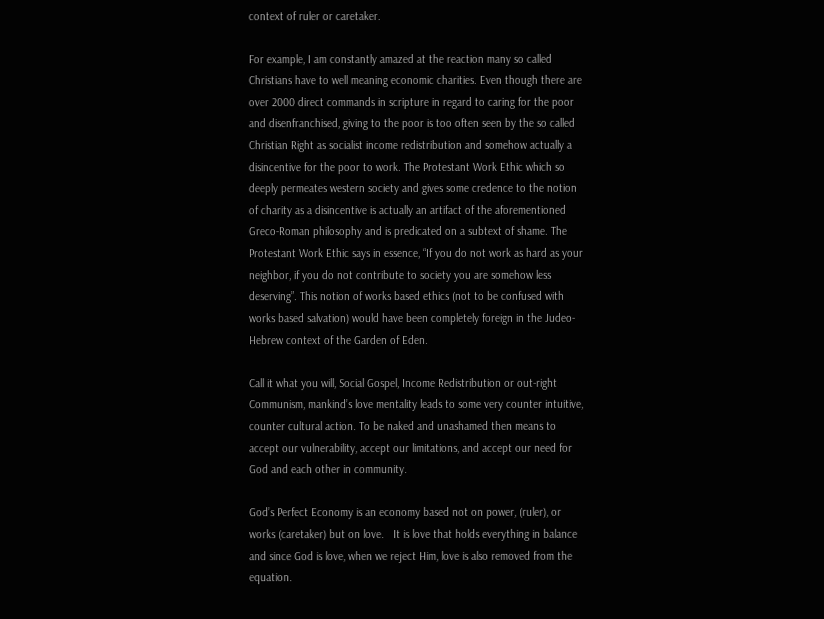context of ruler or caretaker.

For example, I am constantly amazed at the reaction many so called Christians have to well meaning economic charities. Even though there are over 2000 direct commands in scripture in regard to caring for the poor and disenfranchised, giving to the poor is too often seen by the so called Christian Right as socialist income redistribution and somehow actually a disincentive for the poor to work. The Protestant Work Ethic which so deeply permeates western society and gives some credence to the notion of charity as a disincentive is actually an artifact of the aforementioned Greco-Roman philosophy and is predicated on a subtext of shame. The Protestant Work Ethic says in essence, “If you do not work as hard as your neighbor, if you do not contribute to society you are somehow less deserving”. This notion of works based ethics (not to be confused with works based salvation) would have been completely foreign in the Judeo-Hebrew context of the Garden of Eden.

Call it what you will, Social Gospel, Income Redistribution or out-right Communism, mankind’s love mentality leads to some very counter intuitive, counter cultural action. To be naked and unashamed then means to accept our vulnerability, accept our limitations, and accept our need for God and each other in community.

God’s Perfect Economy is an economy based not on power, (ruler), or works (caretaker) but on love.   It is love that holds everything in balance and since God is love, when we reject Him, love is also removed from the equation.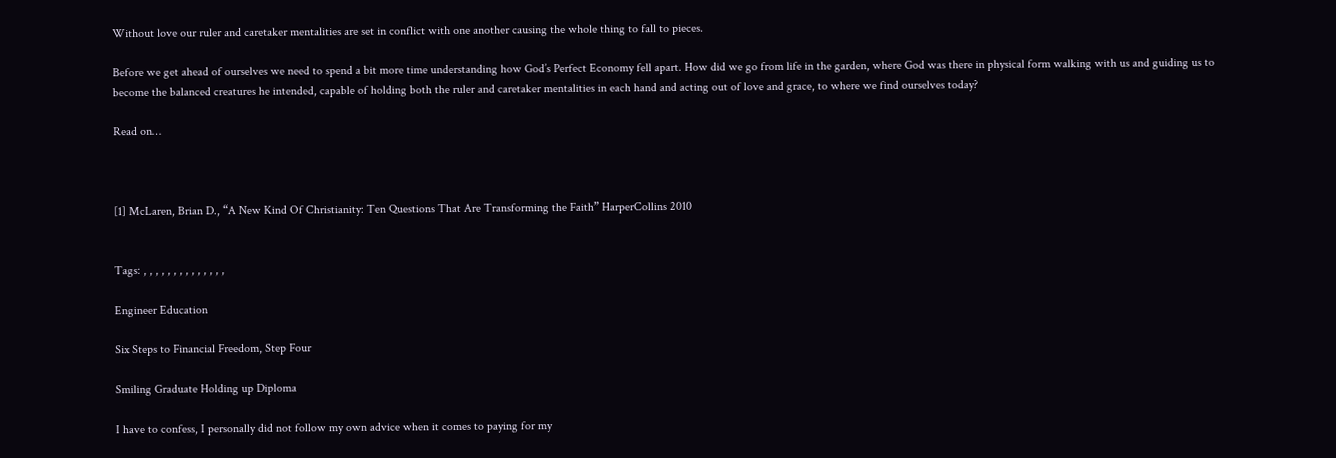Without love our ruler and caretaker mentalities are set in conflict with one another causing the whole thing to fall to pieces.

Before we get ahead of ourselves we need to spend a bit more time understanding how God’s Perfect Economy fell apart. How did we go from life in the garden, where God was there in physical form walking with us and guiding us to become the balanced creatures he intended, capable of holding both the ruler and caretaker mentalities in each hand and acting out of love and grace, to where we find ourselves today?

Read on…



[1] McLaren, Brian D., “A New Kind Of Christianity: Ten Questions That Are Transforming the Faith” HarperCollins 2010


Tags: , , , , , , , , , , , , , ,

Engineer Education

Six Steps to Financial Freedom, Step Four

Smiling Graduate Holding up Diploma

I have to confess, I personally did not follow my own advice when it comes to paying for my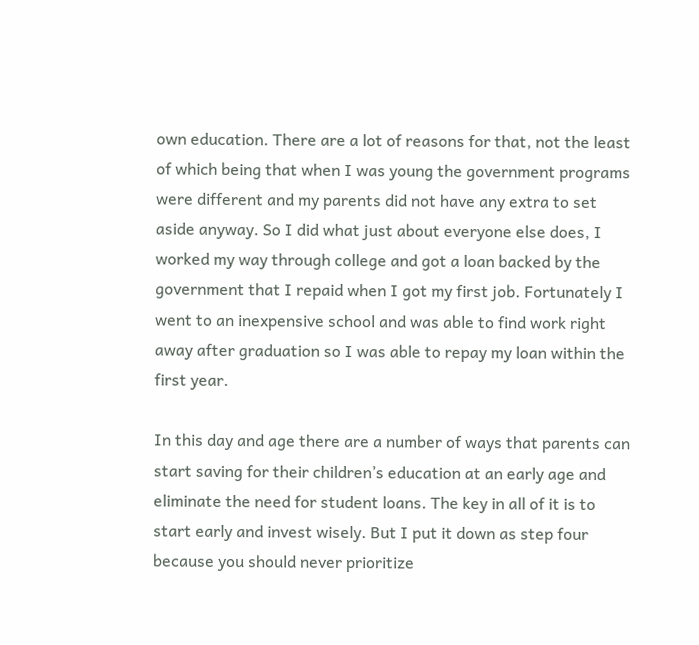own education. There are a lot of reasons for that, not the least of which being that when I was young the government programs were different and my parents did not have any extra to set aside anyway. So I did what just about everyone else does, I worked my way through college and got a loan backed by the government that I repaid when I got my first job. Fortunately I went to an inexpensive school and was able to find work right away after graduation so I was able to repay my loan within the first year.

In this day and age there are a number of ways that parents can start saving for their children’s education at an early age and eliminate the need for student loans. The key in all of it is to start early and invest wisely. But I put it down as step four because you should never prioritize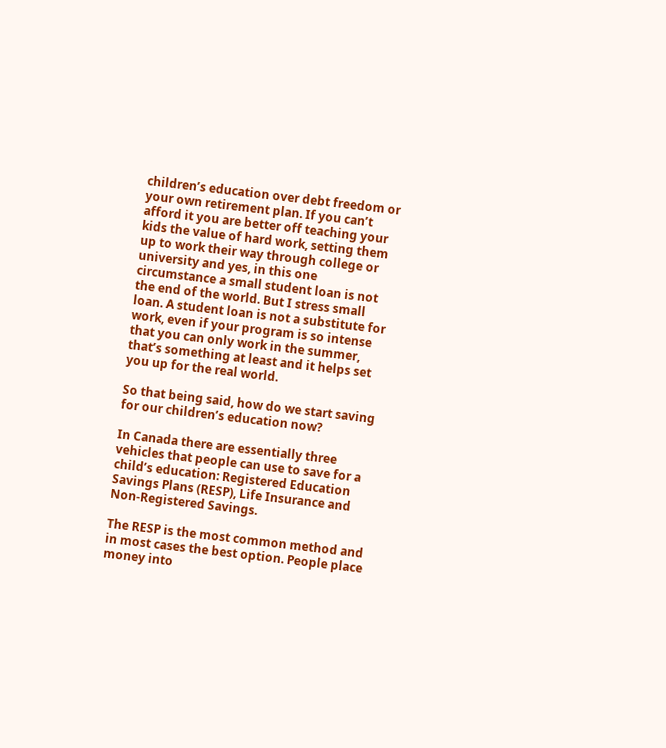children’s education over debt freedom or your own retirement plan. If you can’t afford it you are better off teaching your kids the value of hard work, setting them up to work their way through college or university and yes, in this one circumstance a small student loan is not the end of the world. But I stress small loan. A student loan is not a substitute for work, even if your program is so intense that you can only work in the summer, that’s something at least and it helps set you up for the real world.

So that being said, how do we start saving for our children’s education now?

In Canada there are essentially three vehicles that people can use to save for a child’s education: Registered Education Savings Plans (RESP), Life Insurance and Non-Registered Savings.

The RESP is the most common method and in most cases the best option. People place money into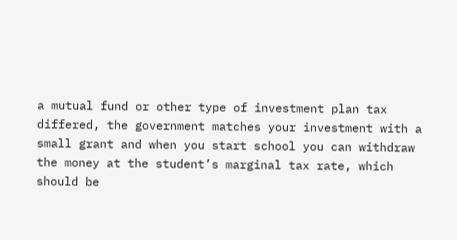a mutual fund or other type of investment plan tax differed, the government matches your investment with a small grant and when you start school you can withdraw the money at the student’s marginal tax rate, which should be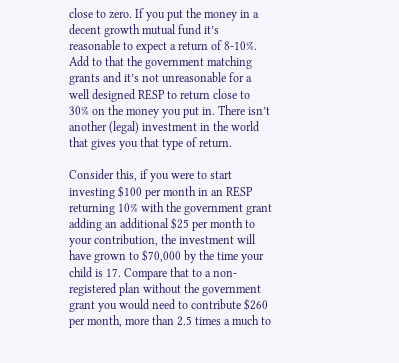close to zero. If you put the money in a decent growth mutual fund it’s reasonable to expect a return of 8-10%. Add to that the government matching grants and it’s not unreasonable for a well designed RESP to return close to 30% on the money you put in. There isn’t another (legal) investment in the world that gives you that type of return.

Consider this, if you were to start investing $100 per month in an RESP returning 10% with the government grant adding an additional $25 per month to your contribution, the investment will have grown to $70,000 by the time your child is 17. Compare that to a non-registered plan without the government grant you would need to contribute $260 per month, more than 2.5 times a much to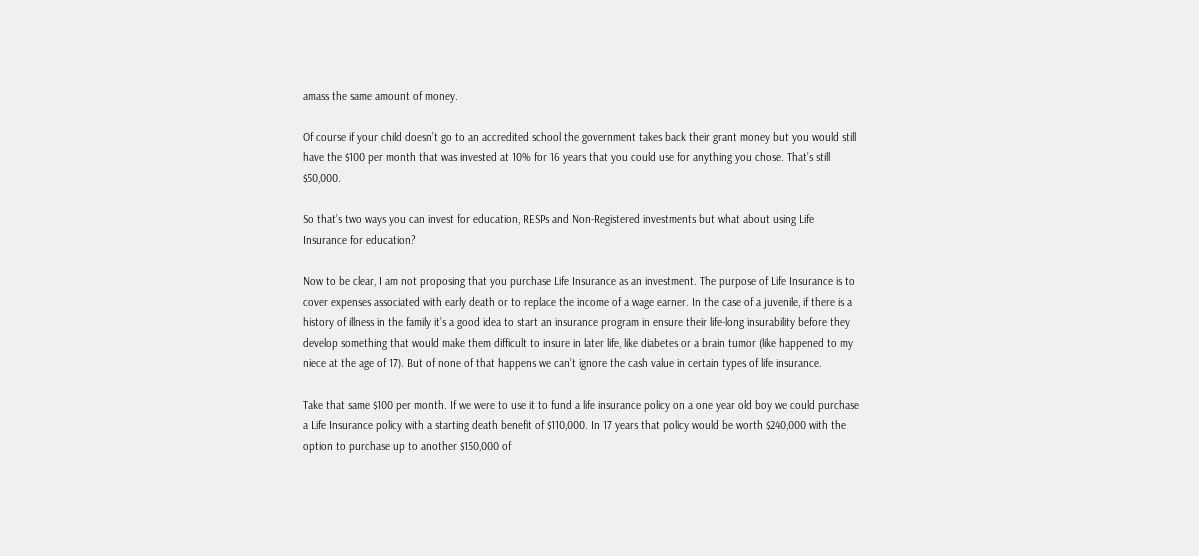amass the same amount of money.

Of course if your child doesn’t go to an accredited school the government takes back their grant money but you would still have the $100 per month that was invested at 10% for 16 years that you could use for anything you chose. That’s still $50,000.

So that’s two ways you can invest for education, RESPs and Non-Registered investments but what about using Life Insurance for education?

Now to be clear, I am not proposing that you purchase Life Insurance as an investment. The purpose of Life Insurance is to cover expenses associated with early death or to replace the income of a wage earner. In the case of a juvenile, if there is a history of illness in the family it’s a good idea to start an insurance program in ensure their life-long insurability before they develop something that would make them difficult to insure in later life, like diabetes or a brain tumor (like happened to my niece at the age of 17). But of none of that happens we can’t ignore the cash value in certain types of life insurance.

Take that same $100 per month. If we were to use it to fund a life insurance policy on a one year old boy we could purchase a Life Insurance policy with a starting death benefit of $110,000. In 17 years that policy would be worth $240,000 with the option to purchase up to another $150,000 of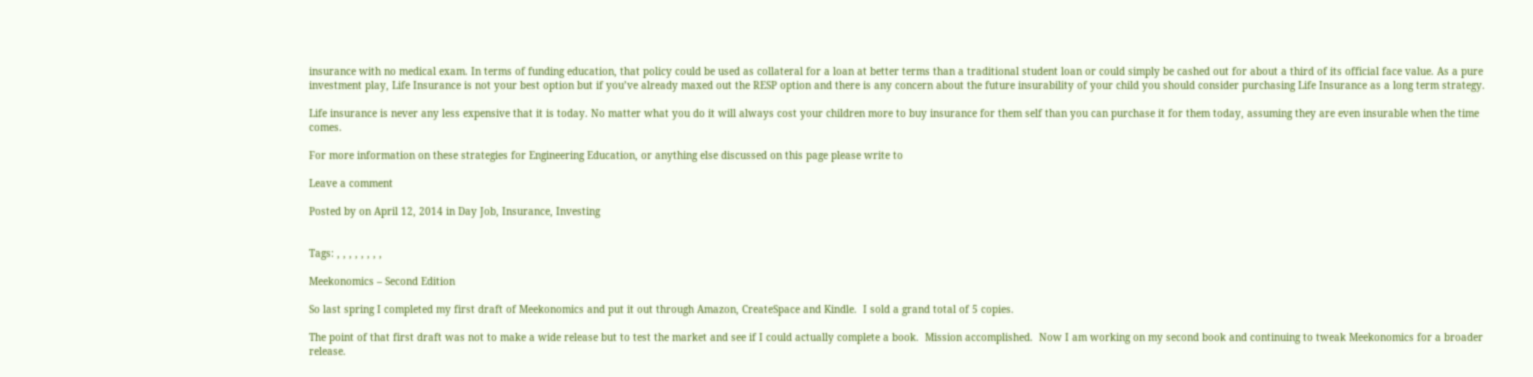insurance with no medical exam. In terms of funding education, that policy could be used as collateral for a loan at better terms than a traditional student loan or could simply be cashed out for about a third of its official face value. As a pure investment play, Life Insurance is not your best option but if you’ve already maxed out the RESP option and there is any concern about the future insurability of your child you should consider purchasing Life Insurance as a long term strategy.

Life insurance is never any less expensive that it is today. No matter what you do it will always cost your children more to buy insurance for them self than you can purchase it for them today, assuming they are even insurable when the time comes.

For more information on these strategies for Engineering Education, or anything else discussed on this page please write to

Leave a comment

Posted by on April 12, 2014 in Day Job, Insurance, Investing


Tags: , , , , , , , ,

Meekonomics – Second Edition

So last spring I completed my first draft of Meekonomics and put it out through Amazon, CreateSpace and Kindle.  I sold a grand total of 5 copies.

The point of that first draft was not to make a wide release but to test the market and see if I could actually complete a book.  Mission accomplished.  Now I am working on my second book and continuing to tweak Meekonomics for a broader release.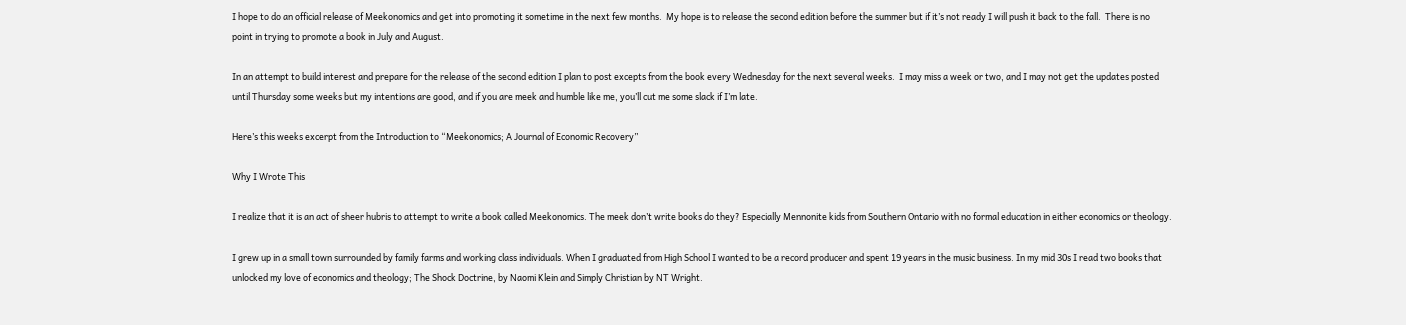I hope to do an official release of Meekonomics and get into promoting it sometime in the next few months.  My hope is to release the second edition before the summer but if it’s not ready I will push it back to the fall.  There is no point in trying to promote a book in July and August.

In an attempt to build interest and prepare for the release of the second edition I plan to post excepts from the book every Wednesday for the next several weeks.  I may miss a week or two, and I may not get the updates posted until Thursday some weeks but my intentions are good, and if you are meek and humble like me, you’ll cut me some slack if I’m late.

Here’s this weeks excerpt from the Introduction to “Meekonomics; A Journal of Economic Recovery”

Why I Wrote This

I realize that it is an act of sheer hubris to attempt to write a book called Meekonomics. The meek don’t write books do they? Especially Mennonite kids from Southern Ontario with no formal education in either economics or theology.

I grew up in a small town surrounded by family farms and working class individuals. When I graduated from High School I wanted to be a record producer and spent 19 years in the music business. In my mid 30s I read two books that unlocked my love of economics and theology; The Shock Doctrine, by Naomi Klein and Simply Christian by NT Wright.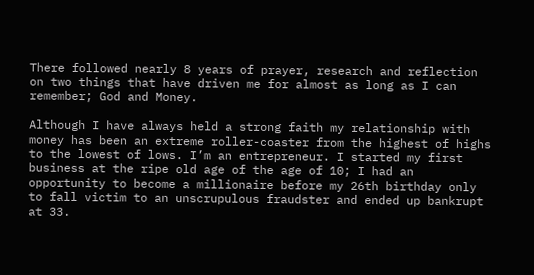There followed nearly 8 years of prayer, research and reflection on two things that have driven me for almost as long as I can remember; God and Money.

Although I have always held a strong faith my relationship with money has been an extreme roller-coaster from the highest of highs to the lowest of lows. I’m an entrepreneur. I started my first business at the ripe old age of the age of 10; I had an opportunity to become a millionaire before my 26th birthday only to fall victim to an unscrupulous fraudster and ended up bankrupt at 33.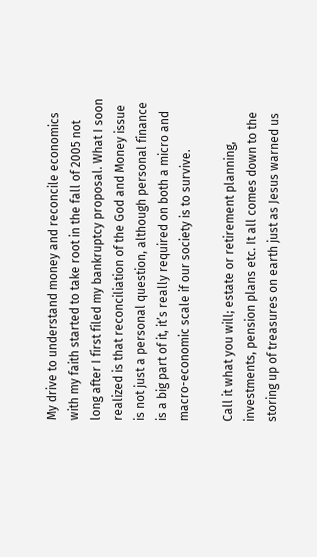My drive to understand money and reconcile economics with my faith started to take root in the fall of 2005 not long after I first filed my bankruptcy proposal. What I soon realized is that reconciliation of the God and Money issue is not just a personal question, although personal finance is a big part of it, it’s really required on both a micro and macro-economic scale if our society is to survive.

Call it what you will; estate or retirement planning, investments, pension plans etc. It all comes down to the storing up of treasures on earth just as Jesus warned us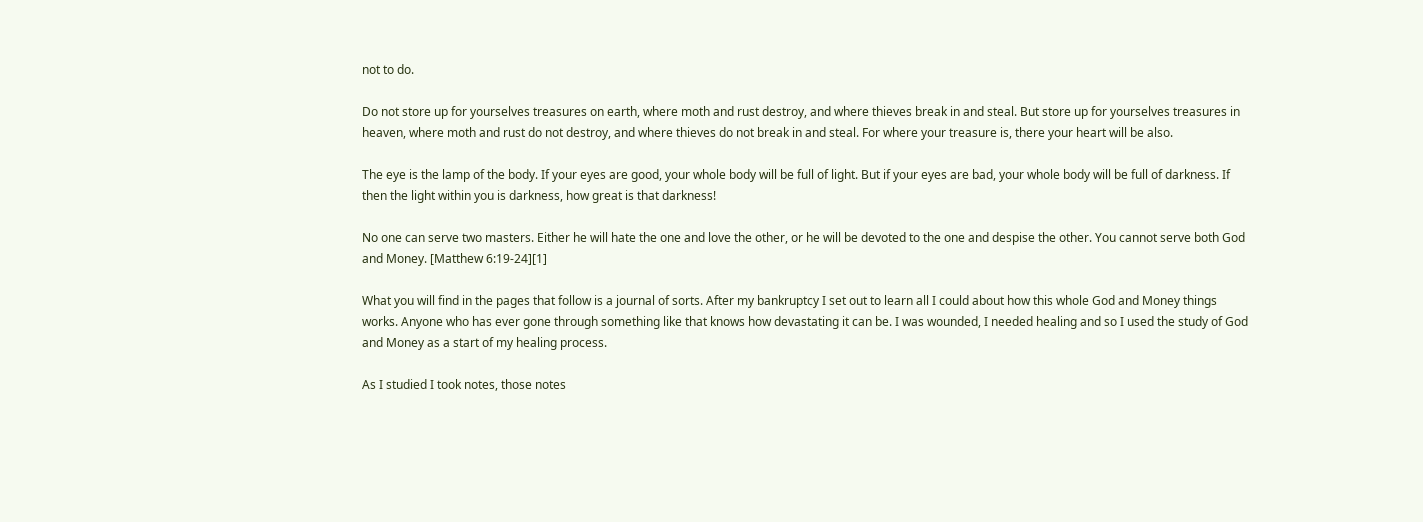not to do.

Do not store up for yourselves treasures on earth, where moth and rust destroy, and where thieves break in and steal. But store up for yourselves treasures in heaven, where moth and rust do not destroy, and where thieves do not break in and steal. For where your treasure is, there your heart will be also.

The eye is the lamp of the body. If your eyes are good, your whole body will be full of light. But if your eyes are bad, your whole body will be full of darkness. If then the light within you is darkness, how great is that darkness!

No one can serve two masters. Either he will hate the one and love the other, or he will be devoted to the one and despise the other. You cannot serve both God and Money. [Matthew 6:19-24][1]

What you will find in the pages that follow is a journal of sorts. After my bankruptcy I set out to learn all I could about how this whole God and Money things works. Anyone who has ever gone through something like that knows how devastating it can be. I was wounded, I needed healing and so I used the study of God and Money as a start of my healing process.

As I studied I took notes, those notes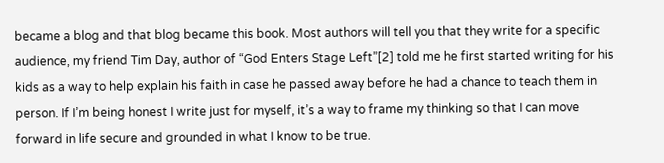became a blog and that blog became this book. Most authors will tell you that they write for a specific audience, my friend Tim Day, author of “God Enters Stage Left”[2] told me he first started writing for his kids as a way to help explain his faith in case he passed away before he had a chance to teach them in person. If I’m being honest I write just for myself, it’s a way to frame my thinking so that I can move forward in life secure and grounded in what I know to be true.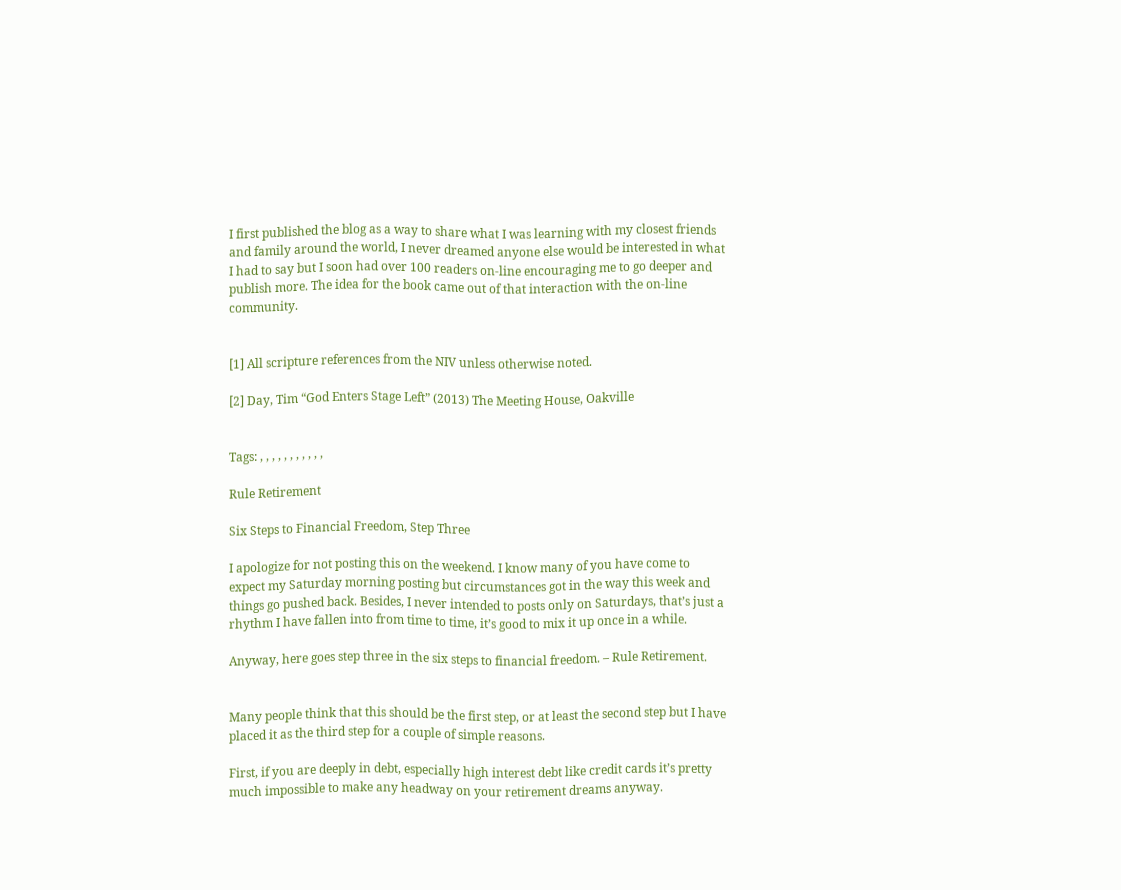I first published the blog as a way to share what I was learning with my closest friends and family around the world, I never dreamed anyone else would be interested in what I had to say but I soon had over 100 readers on-line encouraging me to go deeper and publish more. The idea for the book came out of that interaction with the on-line community.


[1] All scripture references from the NIV unless otherwise noted.

[2] Day, Tim “God Enters Stage Left” (2013) The Meeting House, Oakville


Tags: , , , , , , , , , , ,

Rule Retirement

Six Steps to Financial Freedom, Step Three

I apologize for not posting this on the weekend. I know many of you have come to expect my Saturday morning posting but circumstances got in the way this week and things go pushed back. Besides, I never intended to posts only on Saturdays, that’s just a rhythm I have fallen into from time to time, it’s good to mix it up once in a while.

Anyway, here goes step three in the six steps to financial freedom. – Rule Retirement.


Many people think that this should be the first step, or at least the second step but I have placed it as the third step for a couple of simple reasons.

First, if you are deeply in debt, especially high interest debt like credit cards it’s pretty much impossible to make any headway on your retirement dreams anyway.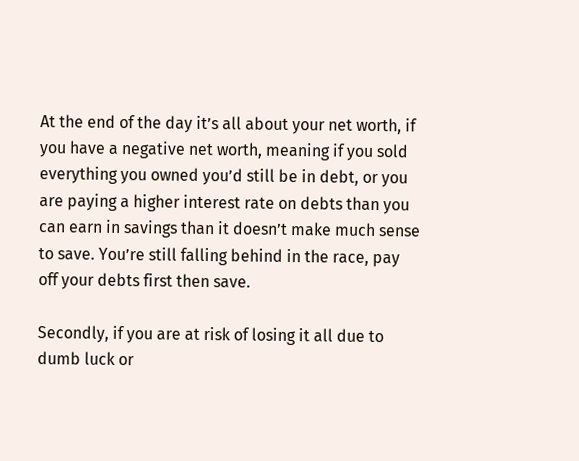At the end of the day it’s all about your net worth, if you have a negative net worth, meaning if you sold everything you owned you’d still be in debt, or you are paying a higher interest rate on debts than you can earn in savings than it doesn’t make much sense to save. You’re still falling behind in the race, pay off your debts first then save.

Secondly, if you are at risk of losing it all due to dumb luck or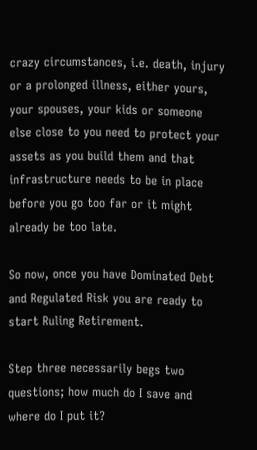crazy circumstances, i.e. death, injury or a prolonged illness, either yours, your spouses, your kids or someone else close to you need to protect your assets as you build them and that infrastructure needs to be in place before you go too far or it might already be too late.

So now, once you have Dominated Debt and Regulated Risk you are ready to start Ruling Retirement.

Step three necessarily begs two questions; how much do I save and where do I put it?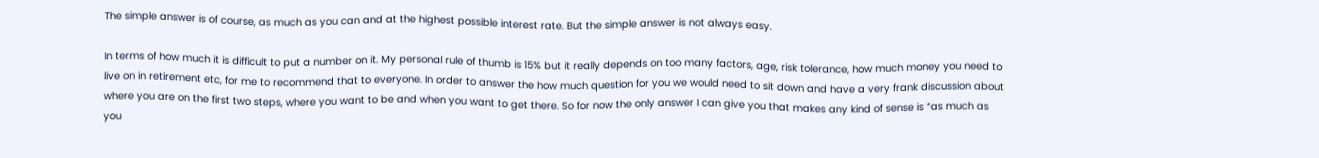The simple answer is of course, as much as you can and at the highest possible interest rate. But the simple answer is not always easy.

In terms of how much it is difficult to put a number on it. My personal rule of thumb is 15% but it really depends on too many factors, age, risk tolerance, how much money you need to live on in retirement etc, for me to recommend that to everyone. In order to answer the how much question for you we would need to sit down and have a very frank discussion about where you are on the first two steps, where you want to be and when you want to get there. So for now the only answer I can give you that makes any kind of sense is “as much as you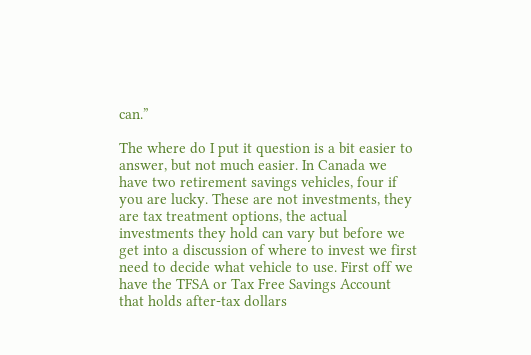can.”

The where do I put it question is a bit easier to answer, but not much easier. In Canada we have two retirement savings vehicles, four if you are lucky. These are not investments, they are tax treatment options, the actual investments they hold can vary but before we get into a discussion of where to invest we first need to decide what vehicle to use. First off we have the TFSA or Tax Free Savings Account that holds after-tax dollars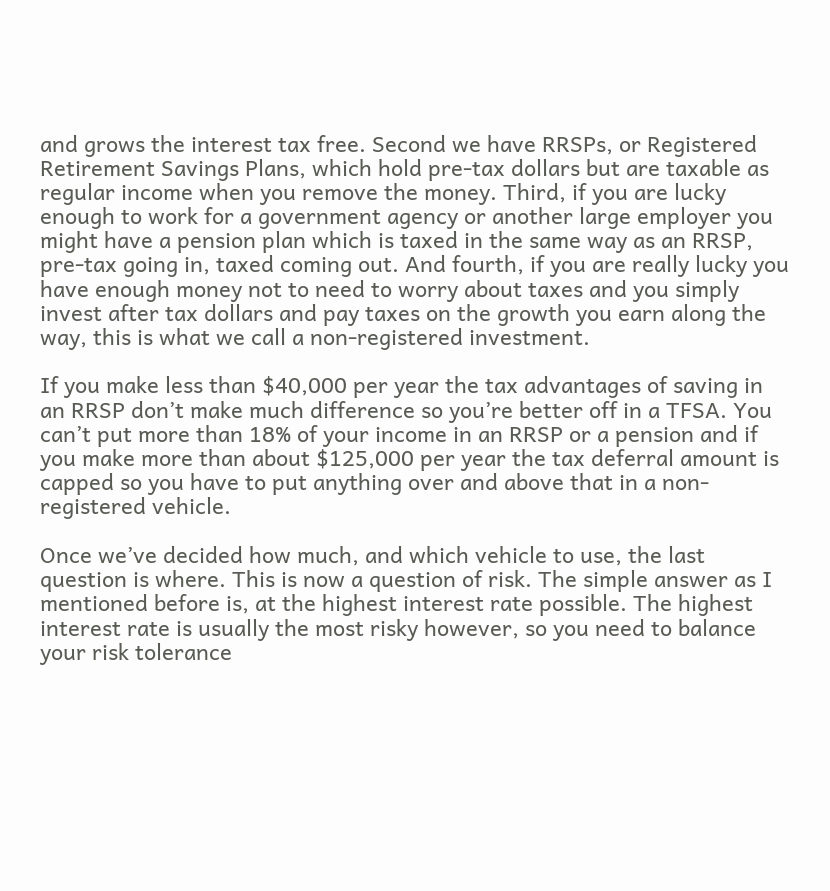and grows the interest tax free. Second we have RRSPs, or Registered Retirement Savings Plans, which hold pre-tax dollars but are taxable as regular income when you remove the money. Third, if you are lucky enough to work for a government agency or another large employer you might have a pension plan which is taxed in the same way as an RRSP, pre-tax going in, taxed coming out. And fourth, if you are really lucky you have enough money not to need to worry about taxes and you simply invest after tax dollars and pay taxes on the growth you earn along the way, this is what we call a non-registered investment.

If you make less than $40,000 per year the tax advantages of saving in an RRSP don’t make much difference so you’re better off in a TFSA. You can’t put more than 18% of your income in an RRSP or a pension and if you make more than about $125,000 per year the tax deferral amount is capped so you have to put anything over and above that in a non-registered vehicle.

Once we’ve decided how much, and which vehicle to use, the last question is where. This is now a question of risk. The simple answer as I mentioned before is, at the highest interest rate possible. The highest interest rate is usually the most risky however, so you need to balance your risk tolerance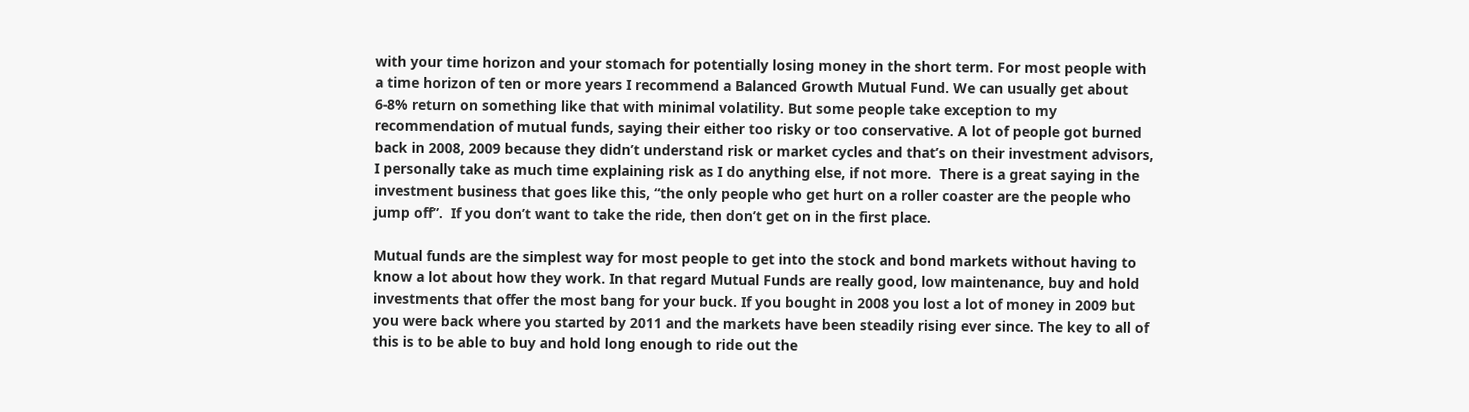with your time horizon and your stomach for potentially losing money in the short term. For most people with a time horizon of ten or more years I recommend a Balanced Growth Mutual Fund. We can usually get about 6-8% return on something like that with minimal volatility. But some people take exception to my recommendation of mutual funds, saying their either too risky or too conservative. A lot of people got burned back in 2008, 2009 because they didn’t understand risk or market cycles and that’s on their investment advisors, I personally take as much time explaining risk as I do anything else, if not more.  There is a great saying in the investment business that goes like this, “the only people who get hurt on a roller coaster are the people who jump off”.  If you don’t want to take the ride, then don’t get on in the first place.

Mutual funds are the simplest way for most people to get into the stock and bond markets without having to know a lot about how they work. In that regard Mutual Funds are really good, low maintenance, buy and hold investments that offer the most bang for your buck. If you bought in 2008 you lost a lot of money in 2009 but you were back where you started by 2011 and the markets have been steadily rising ever since. The key to all of this is to be able to buy and hold long enough to ride out the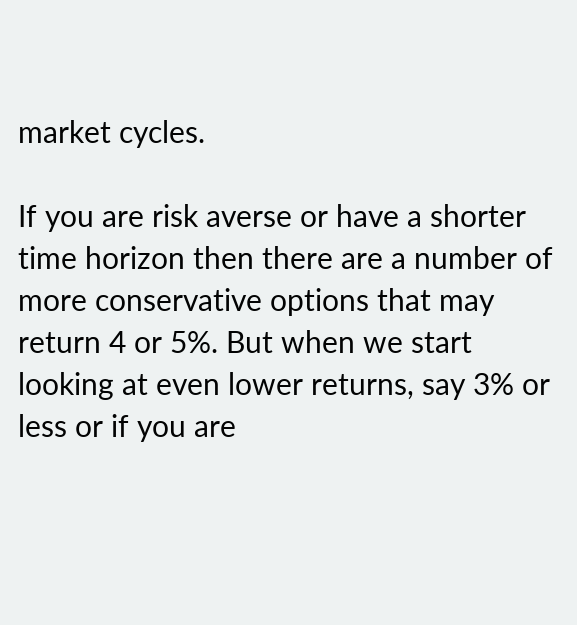market cycles.

If you are risk averse or have a shorter time horizon then there are a number of more conservative options that may return 4 or 5%. But when we start looking at even lower returns, say 3% or less or if you are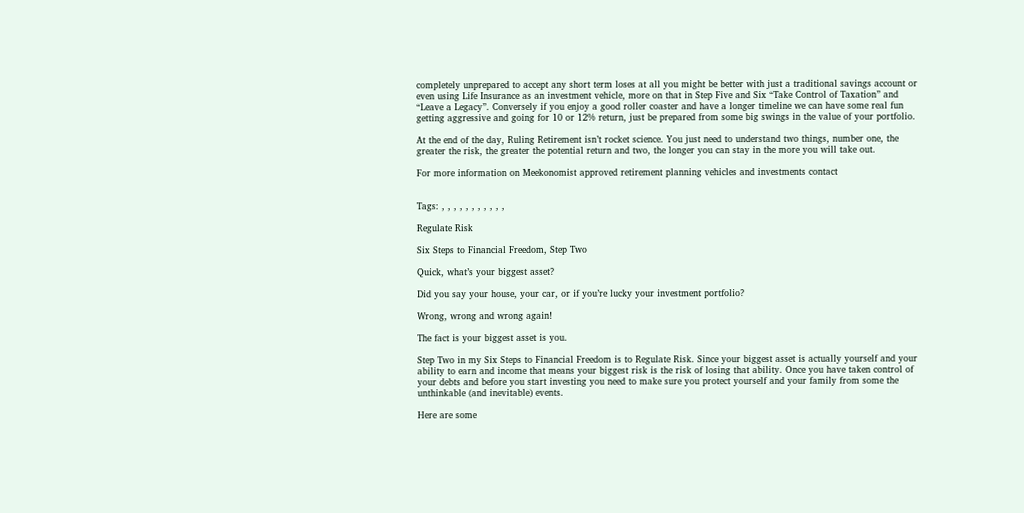completely unprepared to accept any short term loses at all you might be better with just a traditional savings account or even using Life Insurance as an investment vehicle, more on that in Step Five and Six “Take Control of Taxation” and “Leave a Legacy”. Conversely if you enjoy a good roller coaster and have a longer timeline we can have some real fun getting aggressive and going for 10 or 12% return, just be prepared from some big swings in the value of your portfolio.

At the end of the day, Ruling Retirement isn’t rocket science. You just need to understand two things, number one, the greater the risk, the greater the potential return and two, the longer you can stay in the more you will take out.

For more information on Meekonomist approved retirement planning vehicles and investments contact


Tags: , , , , , , , , , , ,

Regulate Risk

Six Steps to Financial Freedom, Step Two

Quick, what’s your biggest asset?

Did you say your house, your car, or if you’re lucky your investment portfolio?

Wrong, wrong and wrong again!

The fact is your biggest asset is you.

Step Two in my Six Steps to Financial Freedom is to Regulate Risk. Since your biggest asset is actually yourself and your ability to earn and income that means your biggest risk is the risk of losing that ability. Once you have taken control of your debts and before you start investing you need to make sure you protect yourself and your family from some the unthinkable (and inevitable) events.

Here are some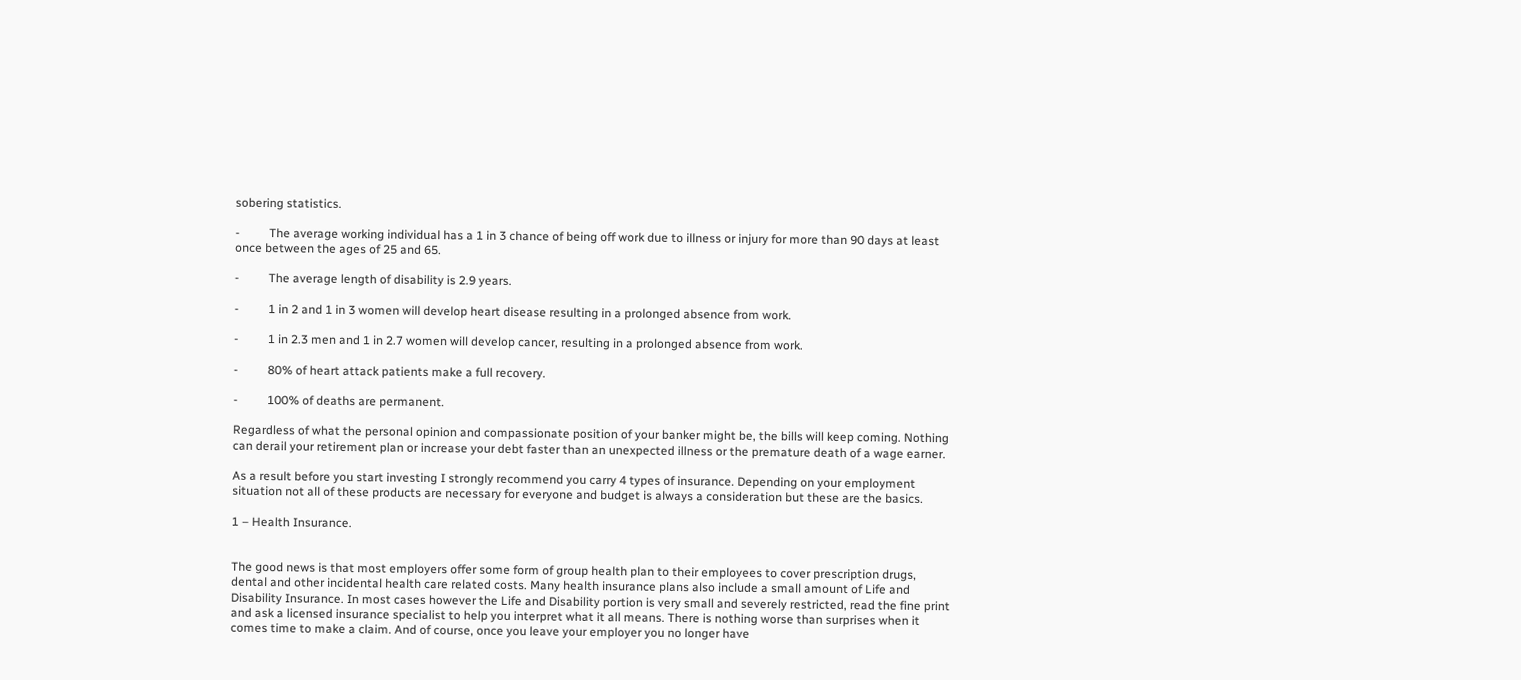sobering statistics.

-          The average working individual has a 1 in 3 chance of being off work due to illness or injury for more than 90 days at least once between the ages of 25 and 65.

-          The average length of disability is 2.9 years.

-          1 in 2 and 1 in 3 women will develop heart disease resulting in a prolonged absence from work.

-          1 in 2.3 men and 1 in 2.7 women will develop cancer, resulting in a prolonged absence from work.

-          80% of heart attack patients make a full recovery.

-          100% of deaths are permanent.

Regardless of what the personal opinion and compassionate position of your banker might be, the bills will keep coming. Nothing can derail your retirement plan or increase your debt faster than an unexpected illness or the premature death of a wage earner.

As a result before you start investing I strongly recommend you carry 4 types of insurance. Depending on your employment situation not all of these products are necessary for everyone and budget is always a consideration but these are the basics.

1 – Health Insurance.


The good news is that most employers offer some form of group health plan to their employees to cover prescription drugs, dental and other incidental health care related costs. Many health insurance plans also include a small amount of Life and Disability Insurance. In most cases however the Life and Disability portion is very small and severely restricted, read the fine print and ask a licensed insurance specialist to help you interpret what it all means. There is nothing worse than surprises when it comes time to make a claim. And of course, once you leave your employer you no longer have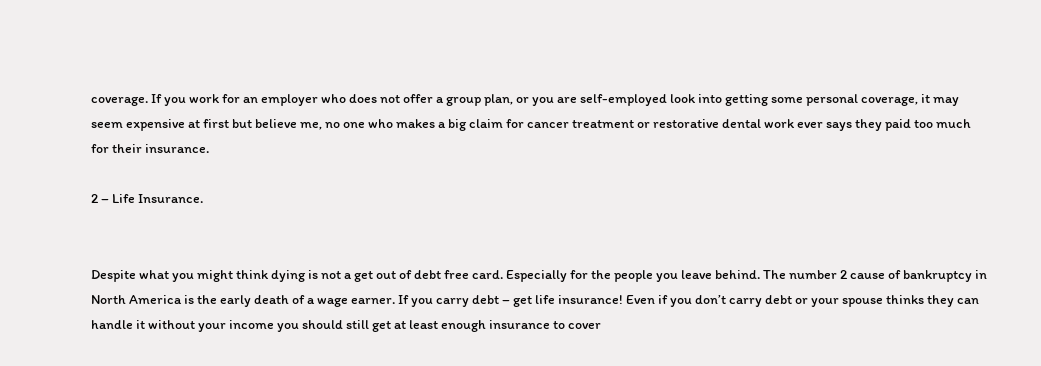coverage. If you work for an employer who does not offer a group plan, or you are self-employed look into getting some personal coverage, it may seem expensive at first but believe me, no one who makes a big claim for cancer treatment or restorative dental work ever says they paid too much for their insurance.

2 – Life Insurance.


Despite what you might think dying is not a get out of debt free card. Especially for the people you leave behind. The number 2 cause of bankruptcy in North America is the early death of a wage earner. If you carry debt – get life insurance! Even if you don’t carry debt or your spouse thinks they can handle it without your income you should still get at least enough insurance to cover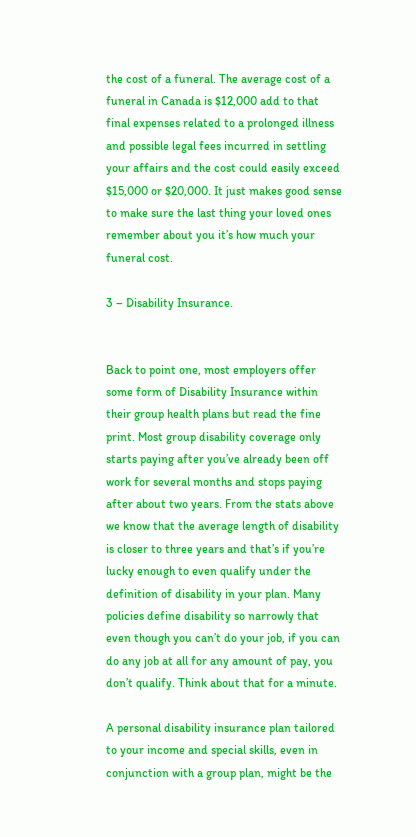the cost of a funeral. The average cost of a funeral in Canada is $12,000 add to that final expenses related to a prolonged illness and possible legal fees incurred in settling your affairs and the cost could easily exceed $15,000 or $20,000. It just makes good sense to make sure the last thing your loved ones remember about you it’s how much your funeral cost.

3 – Disability Insurance.


Back to point one, most employers offer some form of Disability Insurance within their group health plans but read the fine print. Most group disability coverage only starts paying after you’ve already been off work for several months and stops paying after about two years. From the stats above we know that the average length of disability is closer to three years and that’s if you’re lucky enough to even qualify under the definition of disability in your plan. Many policies define disability so narrowly that even though you can’t do your job, if you can do any job at all for any amount of pay, you don’t qualify. Think about that for a minute.

A personal disability insurance plan tailored to your income and special skills, even in conjunction with a group plan, might be the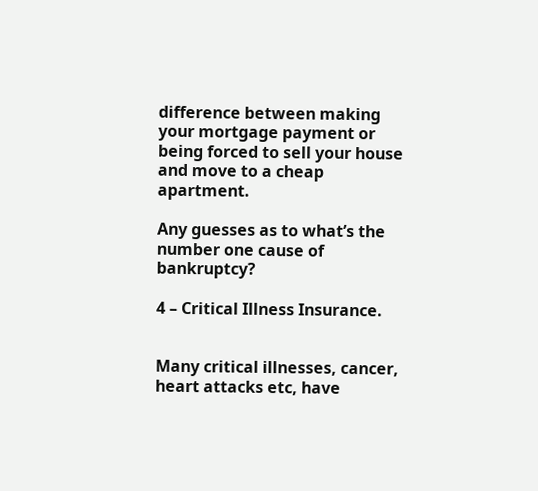difference between making your mortgage payment or being forced to sell your house and move to a cheap apartment.

Any guesses as to what’s the number one cause of bankruptcy?

4 – Critical Illness Insurance.


Many critical illnesses, cancer, heart attacks etc, have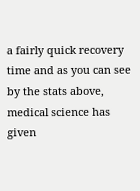a fairly quick recovery time and as you can see by the stats above, medical science has given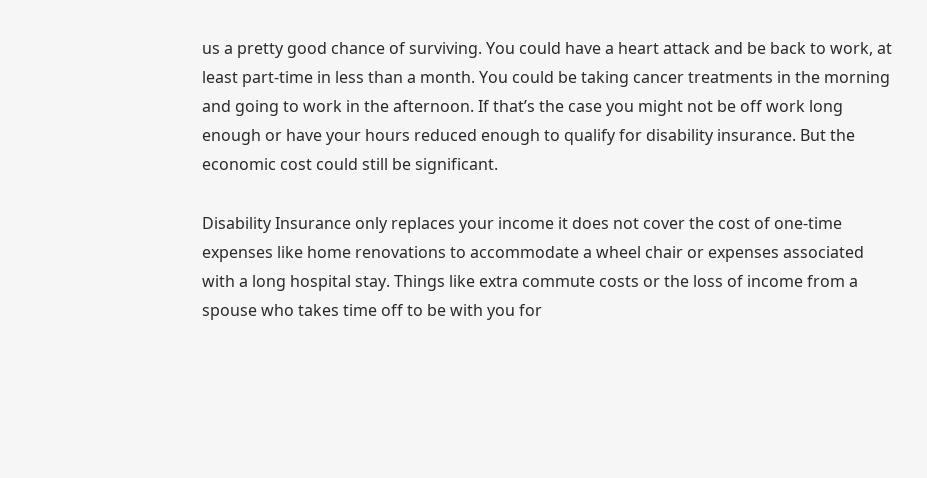us a pretty good chance of surviving. You could have a heart attack and be back to work, at least part-time in less than a month. You could be taking cancer treatments in the morning and going to work in the afternoon. If that’s the case you might not be off work long enough or have your hours reduced enough to qualify for disability insurance. But the economic cost could still be significant.

Disability Insurance only replaces your income it does not cover the cost of one-time expenses like home renovations to accommodate a wheel chair or expenses associated with a long hospital stay. Things like extra commute costs or the loss of income from a spouse who takes time off to be with you for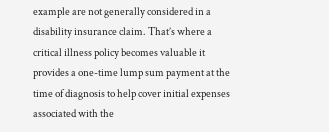example are not generally considered in a disability insurance claim. That’s where a critical illness policy becomes valuable it provides a one-time lump sum payment at the time of diagnosis to help cover initial expenses associated with the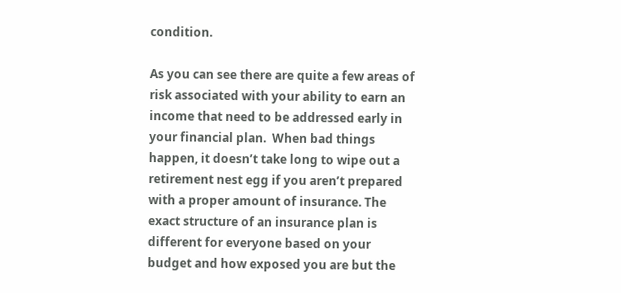condition.

As you can see there are quite a few areas of risk associated with your ability to earn an income that need to be addressed early in your financial plan.  When bad things happen, it doesn’t take long to wipe out a retirement nest egg if you aren’t prepared with a proper amount of insurance. The exact structure of an insurance plan is different for everyone based on your budget and how exposed you are but the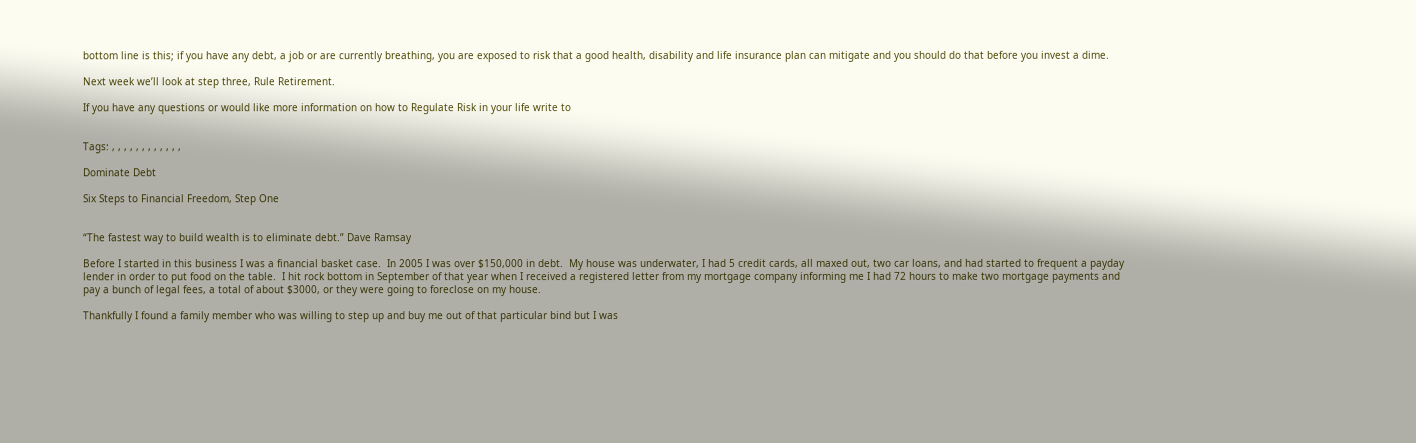bottom line is this; if you have any debt, a job or are currently breathing, you are exposed to risk that a good health, disability and life insurance plan can mitigate and you should do that before you invest a dime.

Next week we’ll look at step three, Rule Retirement.

If you have any questions or would like more information on how to Regulate Risk in your life write to


Tags: , , , , , , , , , , , ,

Dominate Debt

Six Steps to Financial Freedom, Step One


“The fastest way to build wealth is to eliminate debt.” Dave Ramsay

Before I started in this business I was a financial basket case.  In 2005 I was over $150,000 in debt.  My house was underwater, I had 5 credit cards, all maxed out, two car loans, and had started to frequent a payday lender in order to put food on the table.  I hit rock bottom in September of that year when I received a registered letter from my mortgage company informing me I had 72 hours to make two mortgage payments and pay a bunch of legal fees, a total of about $3000, or they were going to foreclose on my house.

Thankfully I found a family member who was willing to step up and buy me out of that particular bind but I was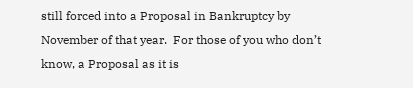still forced into a Proposal in Bankruptcy by November of that year.  For those of you who don’t know, a Proposal as it is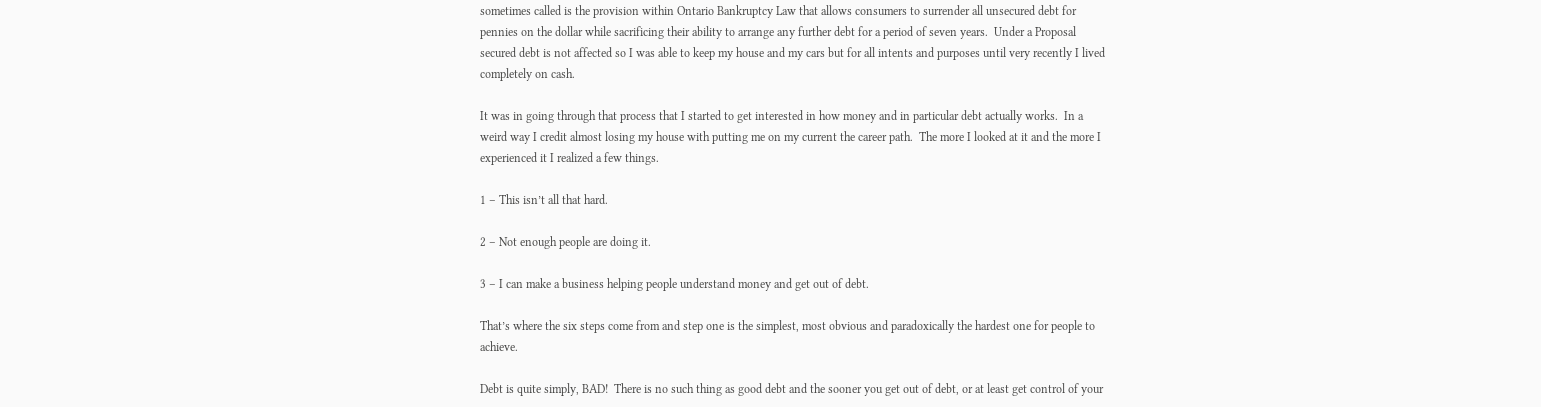sometimes called is the provision within Ontario Bankruptcy Law that allows consumers to surrender all unsecured debt for pennies on the dollar while sacrificing their ability to arrange any further debt for a period of seven years.  Under a Proposal secured debt is not affected so I was able to keep my house and my cars but for all intents and purposes until very recently I lived completely on cash.

It was in going through that process that I started to get interested in how money and in particular debt actually works.  In a weird way I credit almost losing my house with putting me on my current the career path.  The more I looked at it and the more I experienced it I realized a few things.

1 – This isn’t all that hard.

2 – Not enough people are doing it.

3 – I can make a business helping people understand money and get out of debt.

That’s where the six steps come from and step one is the simplest, most obvious and paradoxically the hardest one for people to achieve.

Debt is quite simply, BAD!  There is no such thing as good debt and the sooner you get out of debt, or at least get control of your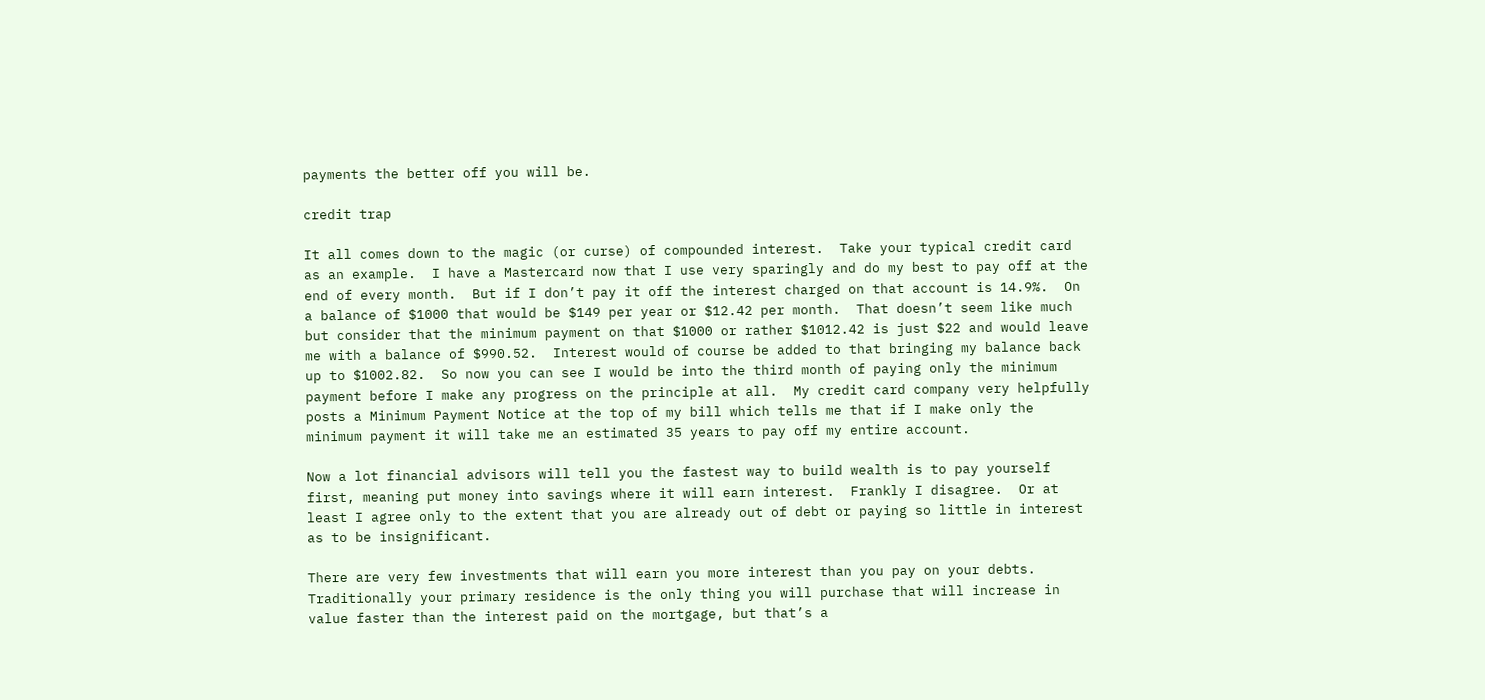payments the better off you will be.

credit trap

It all comes down to the magic (or curse) of compounded interest.  Take your typical credit card as an example.  I have a Mastercard now that I use very sparingly and do my best to pay off at the end of every month.  But if I don’t pay it off the interest charged on that account is 14.9%.  On a balance of $1000 that would be $149 per year or $12.42 per month.  That doesn’t seem like much but consider that the minimum payment on that $1000 or rather $1012.42 is just $22 and would leave me with a balance of $990.52.  Interest would of course be added to that bringing my balance back up to $1002.82.  So now you can see I would be into the third month of paying only the minimum payment before I make any progress on the principle at all.  My credit card company very helpfully posts a Minimum Payment Notice at the top of my bill which tells me that if I make only the minimum payment it will take me an estimated 35 years to pay off my entire account.

Now a lot financial advisors will tell you the fastest way to build wealth is to pay yourself first, meaning put money into savings where it will earn interest.  Frankly I disagree.  Or at least I agree only to the extent that you are already out of debt or paying so little in interest as to be insignificant.

There are very few investments that will earn you more interest than you pay on your debts.  Traditionally your primary residence is the only thing you will purchase that will increase in value faster than the interest paid on the mortgage, but that’s a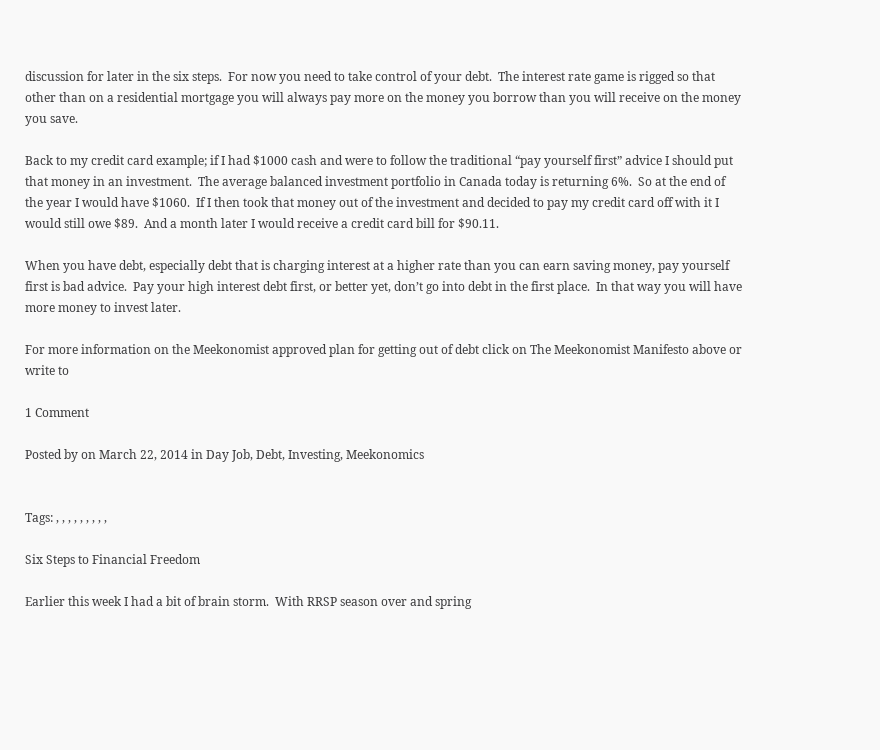discussion for later in the six steps.  For now you need to take control of your debt.  The interest rate game is rigged so that other than on a residential mortgage you will always pay more on the money you borrow than you will receive on the money you save.

Back to my credit card example; if I had $1000 cash and were to follow the traditional “pay yourself first” advice I should put that money in an investment.  The average balanced investment portfolio in Canada today is returning 6%.  So at the end of the year I would have $1060.  If I then took that money out of the investment and decided to pay my credit card off with it I would still owe $89.  And a month later I would receive a credit card bill for $90.11.

When you have debt, especially debt that is charging interest at a higher rate than you can earn saving money, pay yourself first is bad advice.  Pay your high interest debt first, or better yet, don’t go into debt in the first place.  In that way you will have more money to invest later.

For more information on the Meekonomist approved plan for getting out of debt click on The Meekonomist Manifesto above or write to

1 Comment

Posted by on March 22, 2014 in Day Job, Debt, Investing, Meekonomics


Tags: , , , , , , , , ,

Six Steps to Financial Freedom

Earlier this week I had a bit of brain storm.  With RRSP season over and spring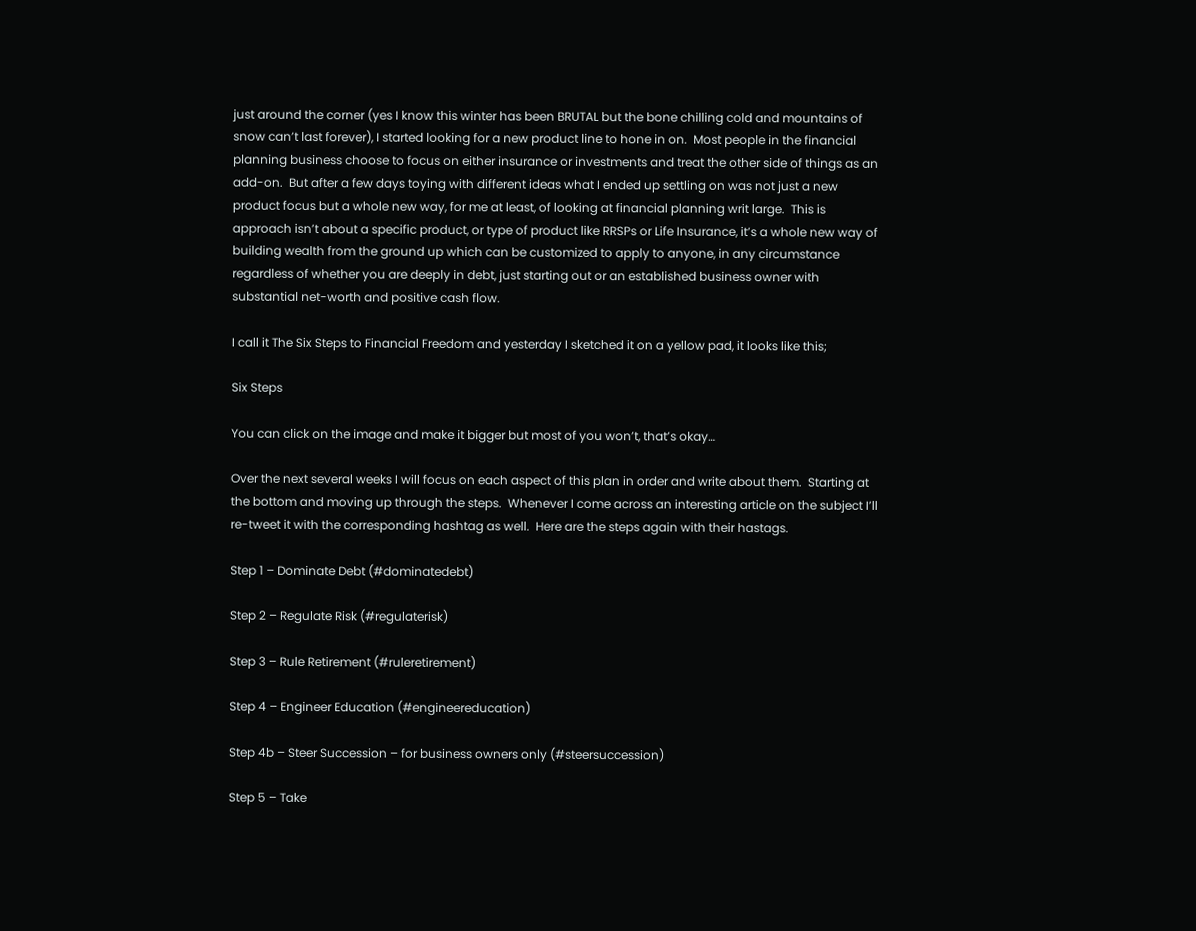just around the corner (yes I know this winter has been BRUTAL but the bone chilling cold and mountains of snow can’t last forever), I started looking for a new product line to hone in on.  Most people in the financial planning business choose to focus on either insurance or investments and treat the other side of things as an add-on.  But after a few days toying with different ideas what I ended up settling on was not just a new product focus but a whole new way, for me at least, of looking at financial planning writ large.  This is approach isn’t about a specific product, or type of product like RRSPs or Life Insurance, it’s a whole new way of building wealth from the ground up which can be customized to apply to anyone, in any circumstance regardless of whether you are deeply in debt, just starting out or an established business owner with substantial net-worth and positive cash flow.

I call it The Six Steps to Financial Freedom and yesterday I sketched it on a yellow pad, it looks like this;

Six Steps

You can click on the image and make it bigger but most of you won’t, that’s okay…

Over the next several weeks I will focus on each aspect of this plan in order and write about them.  Starting at the bottom and moving up through the steps.  Whenever I come across an interesting article on the subject I’ll re-tweet it with the corresponding hashtag as well.  Here are the steps again with their hastags.

Step 1 – Dominate Debt (#dominatedebt)

Step 2 – Regulate Risk (#regulaterisk)

Step 3 – Rule Retirement (#ruleretirement)

Step 4 – Engineer Education (#engineereducation)

Step 4b – Steer Succession – for business owners only (#steersuccession)

Step 5 – Take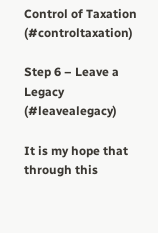Control of Taxation (#controltaxation)

Step 6 – Leave a Legacy (#leavealegacy)

It is my hope that through this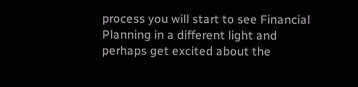process you will start to see Financial Planning in a different light and perhaps get excited about the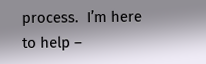process.  I’m here to help –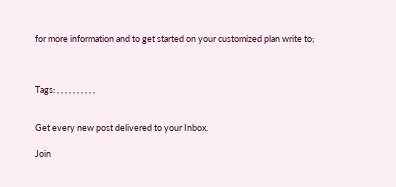for more information and to get started on your customized plan write to;



Tags: , , , , , , , , , ,


Get every new post delivered to your Inbox.

Join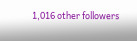1,016 other followers